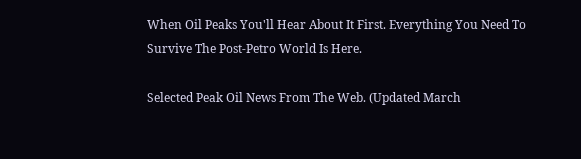When Oil Peaks You'll Hear About It First. Everything You Need To Survive The Post-Petro World Is Here.

Selected Peak Oil News From The Web. (Updated March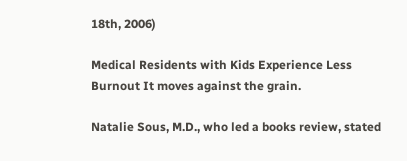18th, 2006)

Medical Residents with Kids Experience Less Burnout It moves against the grain.

Natalie Sous, M.D., who led a books review, stated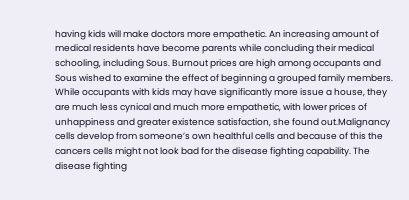having kids will make doctors more empathetic. An increasing amount of medical residents have become parents while concluding their medical schooling, including Sous. Burnout prices are high among occupants and Sous wished to examine the effect of beginning a grouped family members. While occupants with kids may have significantly more issue a house, they are much less cynical and much more empathetic, with lower prices of unhappiness and greater existence satisfaction, she found out.Malignancy cells develop from someone’s own healthful cells and because of this the cancers cells might not look bad for the disease fighting capability. The disease fighting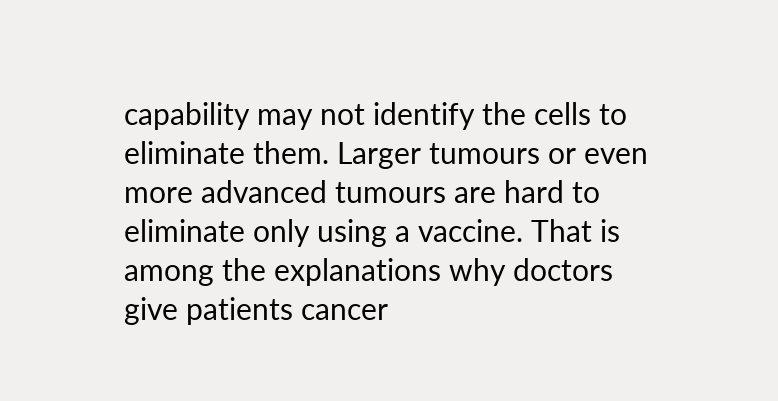capability may not identify the cells to eliminate them. Larger tumours or even more advanced tumours are hard to eliminate only using a vaccine. That is among the explanations why doctors give patients cancer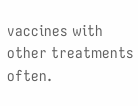vaccines with other treatments often.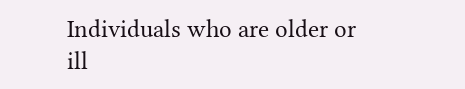Individuals who are older or ill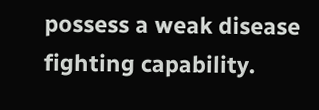possess a weak disease fighting capability.